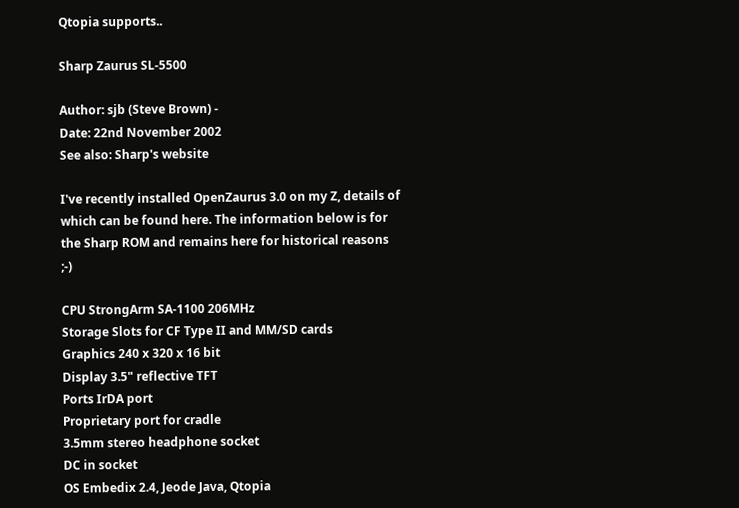Qtopia supports..

Sharp Zaurus SL-5500

Author: sjb (Steve Brown) -
Date: 22nd November 2002
See also: Sharp's website

I've recently installed OpenZaurus 3.0 on my Z, details of which can be found here. The information below is for the Sharp ROM and remains here for historical reasons ;-)

CPU StrongArm SA-1100 206MHz
Storage Slots for CF Type II and MM/SD cards
Graphics 240 x 320 x 16 bit
Display 3.5" reflective TFT
Ports IrDA port
Proprietary port for cradle
3.5mm stereo headphone socket
DC in socket
OS Embedix 2.4, Jeode Java, Qtopia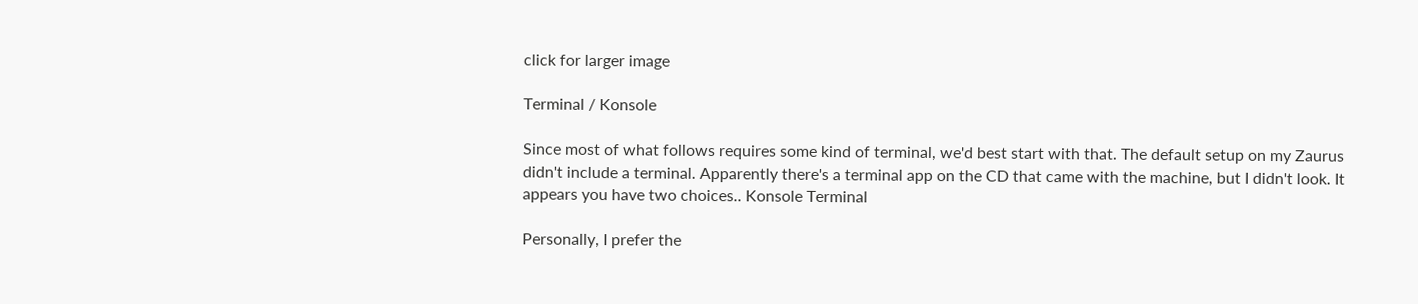click for larger image

Terminal / Konsole

Since most of what follows requires some kind of terminal, we'd best start with that. The default setup on my Zaurus didn't include a terminal. Apparently there's a terminal app on the CD that came with the machine, but I didn't look. It appears you have two choices.. Konsole Terminal

Personally, I prefer the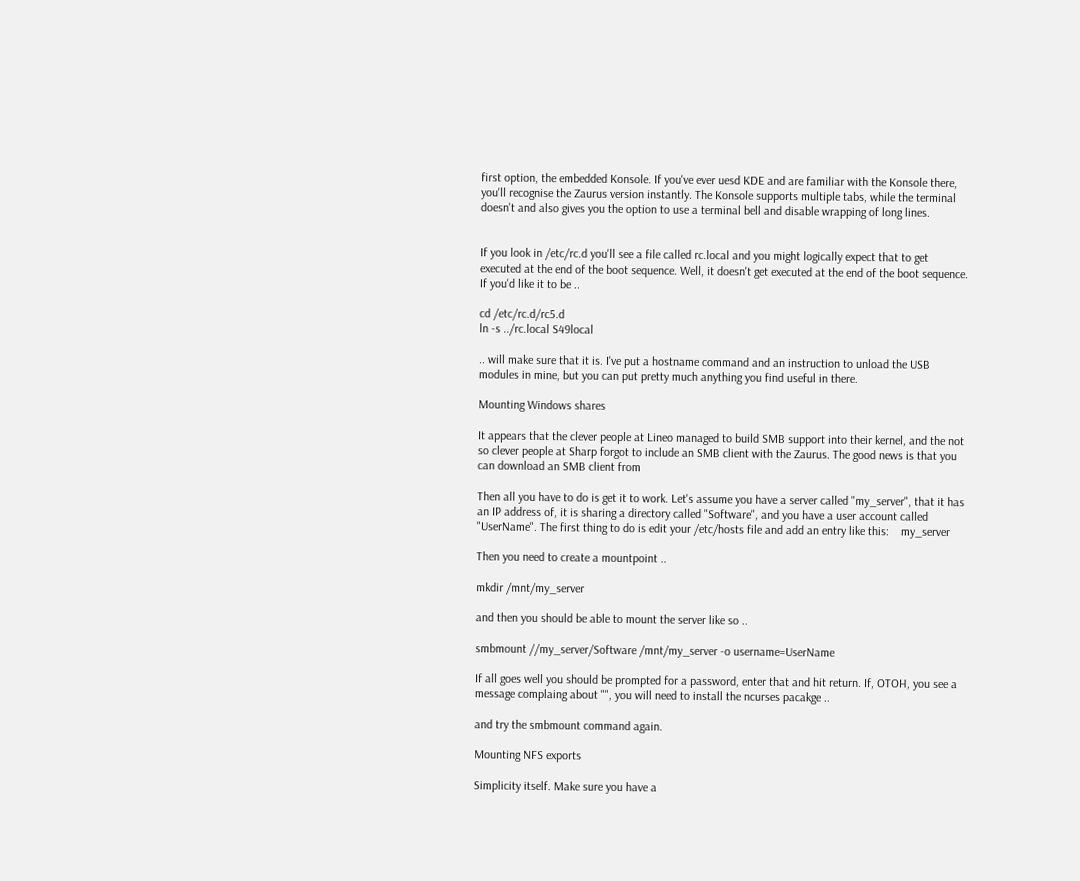first option, the embedded Konsole. If you've ever uesd KDE and are familiar with the Konsole there, you'll recognise the Zaurus version instantly. The Konsole supports multiple tabs, while the terminal doesn't and also gives you the option to use a terminal bell and disable wrapping of long lines.


If you look in /etc/rc.d you'll see a file called rc.local and you might logically expect that to get executed at the end of the boot sequence. Well, it doesn't get executed at the end of the boot sequence. If you'd like it to be ..

cd /etc/rc.d/rc5.d
ln -s ../rc.local S49local

.. will make sure that it is. I've put a hostname command and an instruction to unload the USB modules in mine, but you can put pretty much anything you find useful in there.

Mounting Windows shares

It appears that the clever people at Lineo managed to build SMB support into their kernel, and the not so clever people at Sharp forgot to include an SMB client with the Zaurus. The good news is that you can download an SMB client from

Then all you have to do is get it to work. Let's assume you have a server called "my_server", that it has an IP address of, it is sharing a directory called "Software", and you have a user account called "UserName". The first thing to do is edit your /etc/hosts file and add an entry like this:    my_server

Then you need to create a mountpoint ..

mkdir /mnt/my_server

and then you should be able to mount the server like so ..

smbmount //my_server/Software /mnt/my_server -o username=UserName

If all goes well you should be prompted for a password, enter that and hit return. If, OTOH, you see a message complaing about "", you will need to install the ncurses pacakge ..

and try the smbmount command again.

Mounting NFS exports

Simplicity itself. Make sure you have a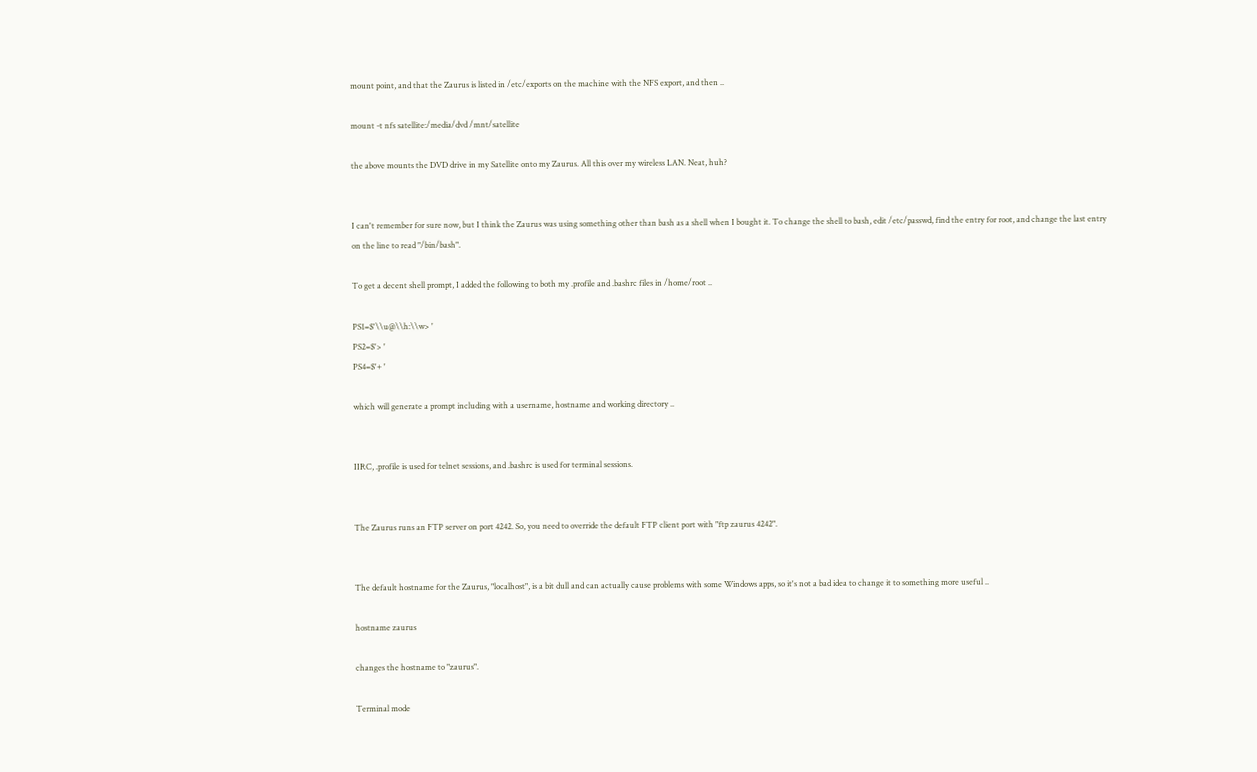mount point, and that the Zaurus is listed in /etc/exports on the machine with the NFS export, and then ..

mount -t nfs satellite:/media/dvd /mnt/satellite

the above mounts the DVD drive in my Satellite onto my Zaurus. All this over my wireless LAN. Neat, huh?


I can't remember for sure now, but I think the Zaurus was using something other than bash as a shell when I bought it. To change the shell to bash, edit /etc/passwd, find the entry for root, and change the last entry on the line to read "/bin/bash".

To get a decent shell prompt, I added the following to both my .profile and .bashrc files in /home/root ..

PS1=$'\\u@\\h:\\w> '
PS2=$'> '
PS4=$'+ '

which will generate a prompt including with a username, hostname and working directory ..


IIRC, .profile is used for telnet sessions, and .bashrc is used for terminal sessions.


The Zaurus runs an FTP server on port 4242. So, you need to override the default FTP client port with "ftp zaurus 4242".


The default hostname for the Zaurus, "localhost", is a bit dull and can actually cause problems with some Windows apps, so it's not a bad idea to change it to something more useful ..

hostname zaurus

changes the hostname to "zaurus".

Terminal mode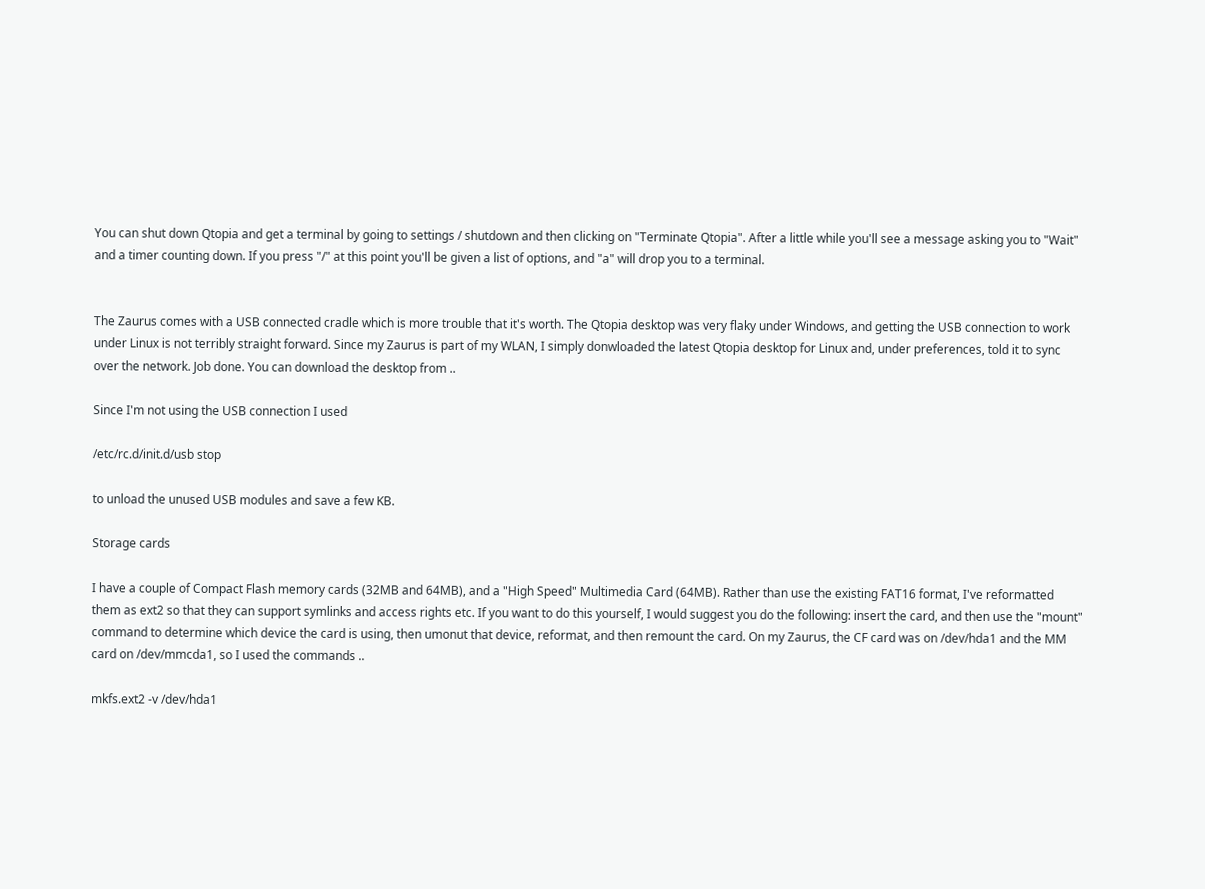You can shut down Qtopia and get a terminal by going to settings / shutdown and then clicking on "Terminate Qtopia". After a little while you'll see a message asking you to "Wait" and a timer counting down. If you press "/" at this point you'll be given a list of options, and "a" will drop you to a terminal.


The Zaurus comes with a USB connected cradle which is more trouble that it's worth. The Qtopia desktop was very flaky under Windows, and getting the USB connection to work under Linux is not terribly straight forward. Since my Zaurus is part of my WLAN, I simply donwloaded the latest Qtopia desktop for Linux and, under preferences, told it to sync over the network. Job done. You can download the desktop from ..

Since I'm not using the USB connection I used

/etc/rc.d/init.d/usb stop

to unload the unused USB modules and save a few KB.

Storage cards

I have a couple of Compact Flash memory cards (32MB and 64MB), and a "High Speed" Multimedia Card (64MB). Rather than use the existing FAT16 format, I've reformatted them as ext2 so that they can support symlinks and access rights etc. If you want to do this yourself, I would suggest you do the following: insert the card, and then use the "mount" command to determine which device the card is using, then umonut that device, reformat, and then remount the card. On my Zaurus, the CF card was on /dev/hda1 and the MM card on /dev/mmcda1, so I used the commands ..

mkfs.ext2 -v /dev/hda1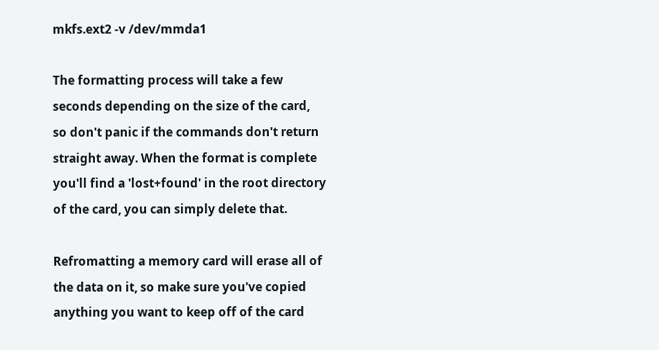mkfs.ext2 -v /dev/mmda1

The formatting process will take a few seconds depending on the size of the card, so don't panic if the commands don't return straight away. When the format is complete you'll find a 'lost+found' in the root directory of the card, you can simply delete that.

Refromatting a memory card will erase all of the data on it, so make sure you've copied anything you want to keep off of the card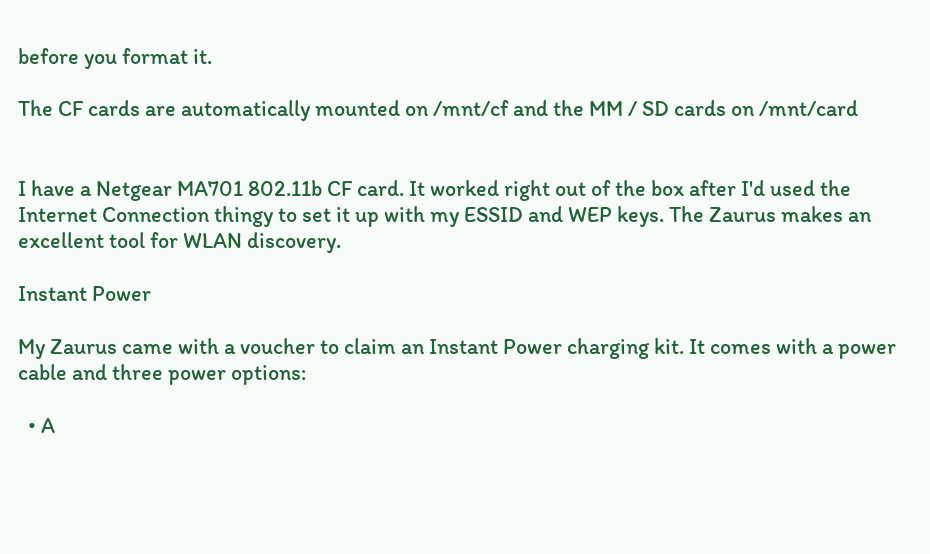before you format it.

The CF cards are automatically mounted on /mnt/cf and the MM / SD cards on /mnt/card


I have a Netgear MA701 802.11b CF card. It worked right out of the box after I'd used the Internet Connection thingy to set it up with my ESSID and WEP keys. The Zaurus makes an excellent tool for WLAN discovery.

Instant Power

My Zaurus came with a voucher to claim an Instant Power charging kit. It comes with a power cable and three power options:

  • A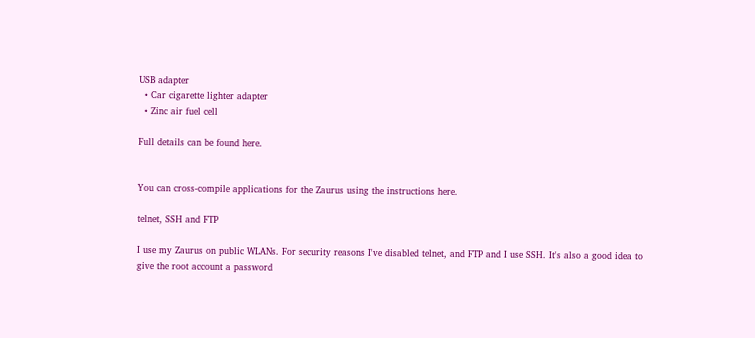USB adapter
  • Car cigarette lighter adapter
  • Zinc air fuel cell

Full details can be found here.


You can cross-compile applications for the Zaurus using the instructions here.

telnet, SSH and FTP

I use my Zaurus on public WLANs. For security reasons I've disabled telnet, and FTP and I use SSH. It's also a good idea to give the root account a password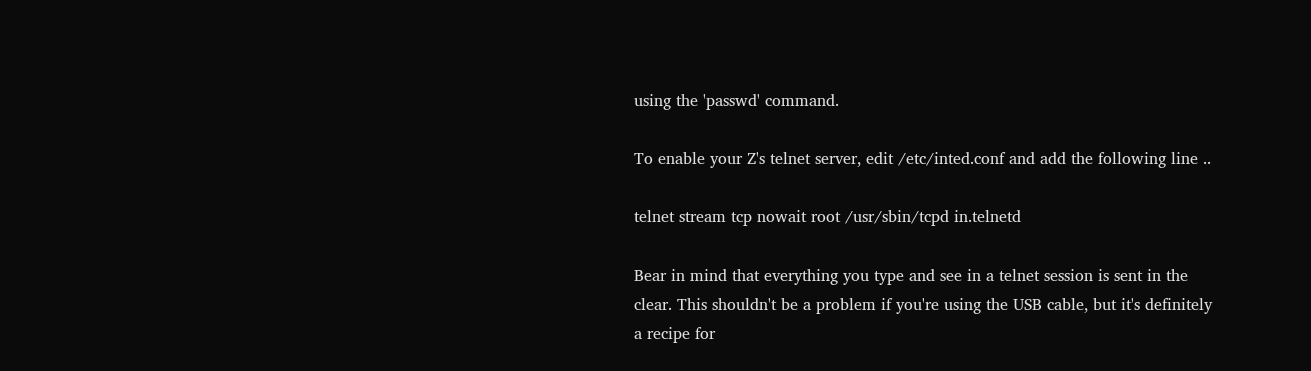using the 'passwd' command.

To enable your Z's telnet server, edit /etc/inted.conf and add the following line ..

telnet stream tcp nowait root /usr/sbin/tcpd in.telnetd

Bear in mind that everything you type and see in a telnet session is sent in the clear. This shouldn't be a problem if you're using the USB cable, but it's definitely a recipe for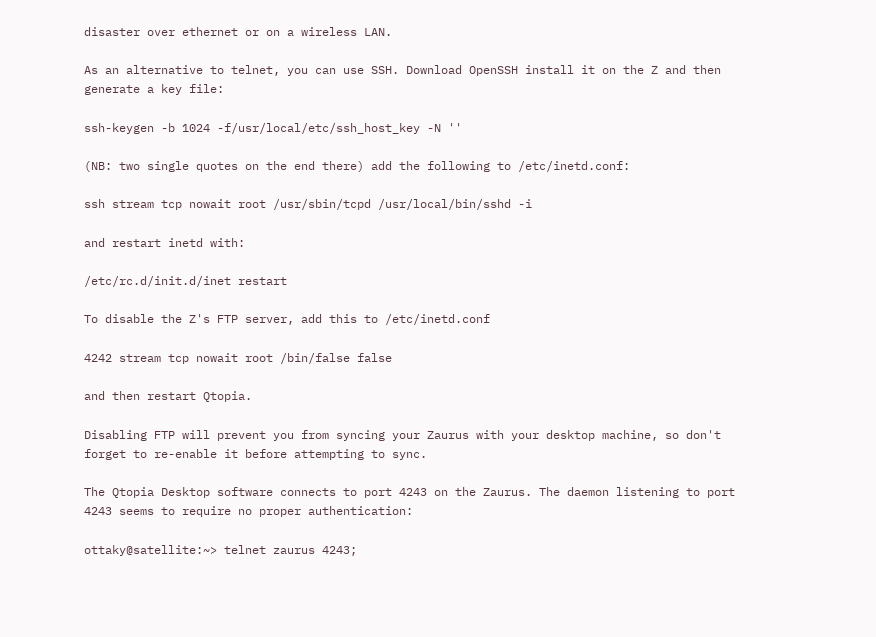disaster over ethernet or on a wireless LAN.

As an alternative to telnet, you can use SSH. Download OpenSSH install it on the Z and then generate a key file:

ssh-keygen -b 1024 -f/usr/local/etc/ssh_host_key -N ''

(NB: two single quotes on the end there) add the following to /etc/inetd.conf:

ssh stream tcp nowait root /usr/sbin/tcpd /usr/local/bin/sshd -i

and restart inetd with:

/etc/rc.d/init.d/inet restart

To disable the Z's FTP server, add this to /etc/inetd.conf

4242 stream tcp nowait root /bin/false false

and then restart Qtopia.

Disabling FTP will prevent you from syncing your Zaurus with your desktop machine, so don't forget to re-enable it before attempting to sync.

The Qtopia Desktop software connects to port 4243 on the Zaurus. The daemon listening to port 4243 seems to require no proper authentication:

ottaky@satellite:~> telnet zaurus 4243;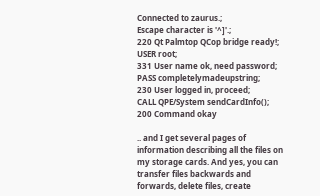Connected to zaurus.;
Escape character is '^]'.;
220 Qt Palmtop QCop bridge ready!;
USER root;
331 User name ok, need password;
PASS completelymadeupstring;
230 User logged in, proceed;
CALL QPE/System sendCardInfo();
200 Command okay

.. and I get several pages of information describing all the files on my storage cards. And yes, you can transfer files backwards and forwards, delete files, create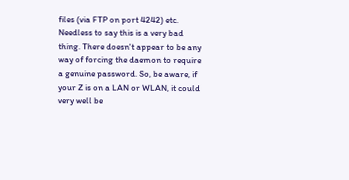files (via FTP on port 4242) etc. Needless to say this is a very bad thing. There doesn't appear to be any way of forcing the daemon to require a genuine password. So, be aware, if your Z is on a LAN or WLAN, it could very well be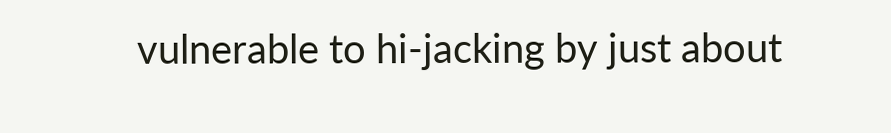vulnerable to hi-jacking by just about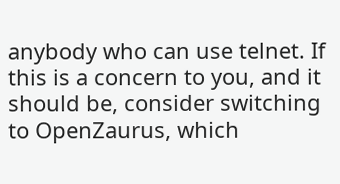anybody who can use telnet. If this is a concern to you, and it should be, consider switching to OpenZaurus, which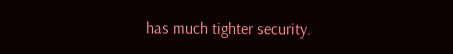has much tighter security.